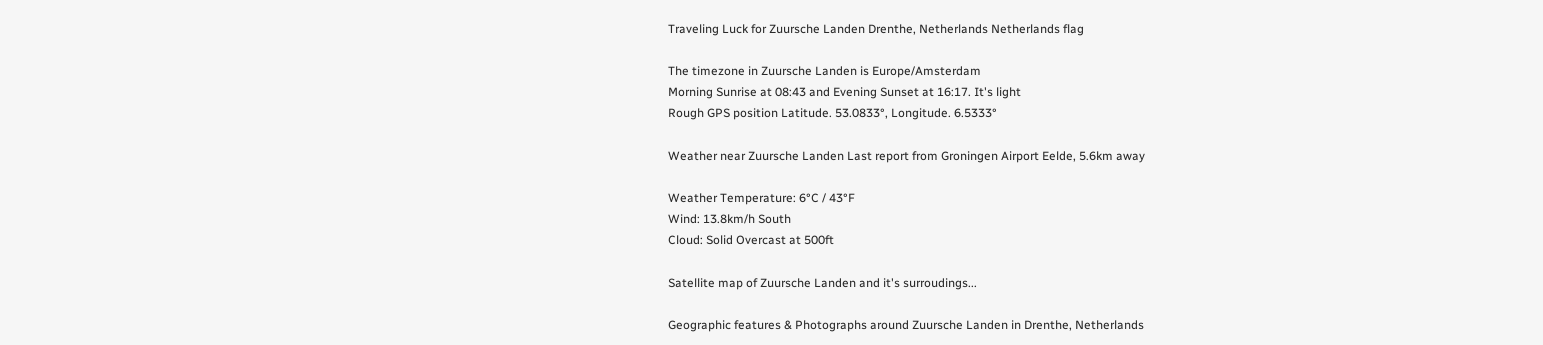Traveling Luck for Zuursche Landen Drenthe, Netherlands Netherlands flag

The timezone in Zuursche Landen is Europe/Amsterdam
Morning Sunrise at 08:43 and Evening Sunset at 16:17. It's light
Rough GPS position Latitude. 53.0833°, Longitude. 6.5333°

Weather near Zuursche Landen Last report from Groningen Airport Eelde, 5.6km away

Weather Temperature: 6°C / 43°F
Wind: 13.8km/h South
Cloud: Solid Overcast at 500ft

Satellite map of Zuursche Landen and it's surroudings...

Geographic features & Photographs around Zuursche Landen in Drenthe, Netherlands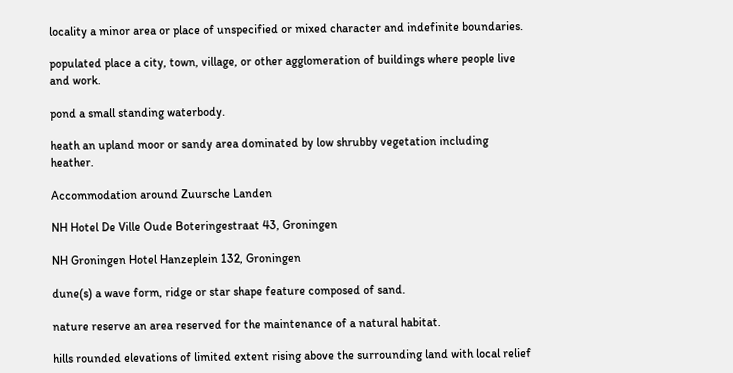locality a minor area or place of unspecified or mixed character and indefinite boundaries.

populated place a city, town, village, or other agglomeration of buildings where people live and work.

pond a small standing waterbody.

heath an upland moor or sandy area dominated by low shrubby vegetation including heather.

Accommodation around Zuursche Landen

NH Hotel De Ville Oude Boteringestraat 43, Groningen

NH Groningen Hotel Hanzeplein 132, Groningen

dune(s) a wave form, ridge or star shape feature composed of sand.

nature reserve an area reserved for the maintenance of a natural habitat.

hills rounded elevations of limited extent rising above the surrounding land with local relief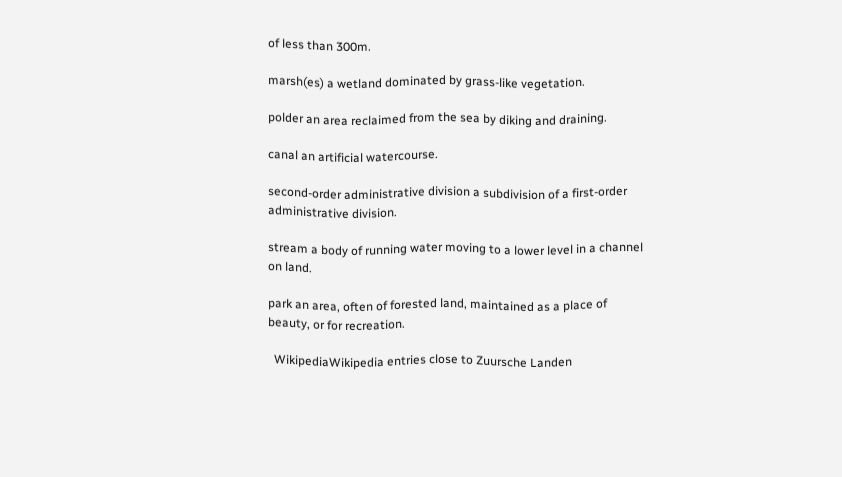of less than 300m.

marsh(es) a wetland dominated by grass-like vegetation.

polder an area reclaimed from the sea by diking and draining.

canal an artificial watercourse.

second-order administrative division a subdivision of a first-order administrative division.

stream a body of running water moving to a lower level in a channel on land.

park an area, often of forested land, maintained as a place of beauty, or for recreation.

  WikipediaWikipedia entries close to Zuursche Landen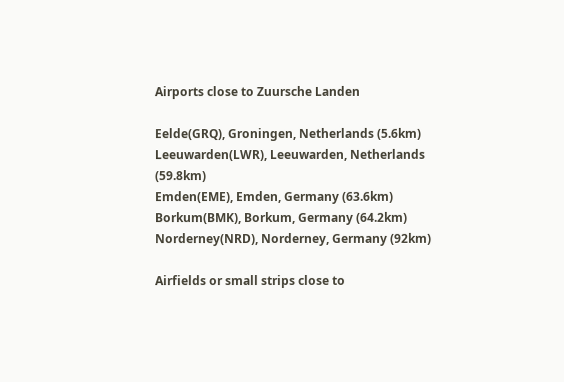Airports close to Zuursche Landen

Eelde(GRQ), Groningen, Netherlands (5.6km)
Leeuwarden(LWR), Leeuwarden, Netherlands (59.8km)
Emden(EME), Emden, Germany (63.6km)
Borkum(BMK), Borkum, Germany (64.2km)
Norderney(NRD), Norderney, Germany (92km)

Airfields or small strips close to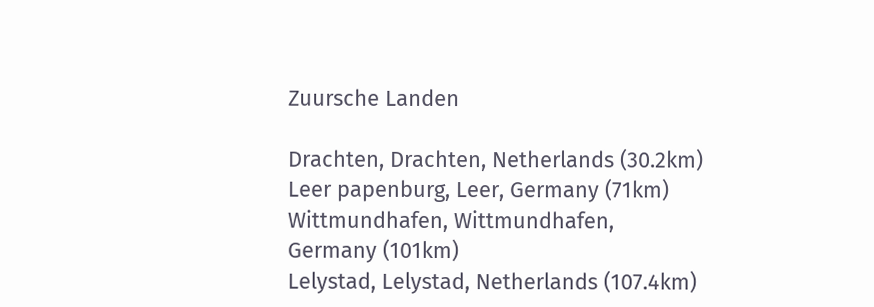Zuursche Landen

Drachten, Drachten, Netherlands (30.2km)
Leer papenburg, Leer, Germany (71km)
Wittmundhafen, Wittmundhafen, Germany (101km)
Lelystad, Lelystad, Netherlands (107.4km)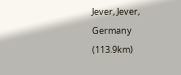Jever, Jever, Germany (113.9km)